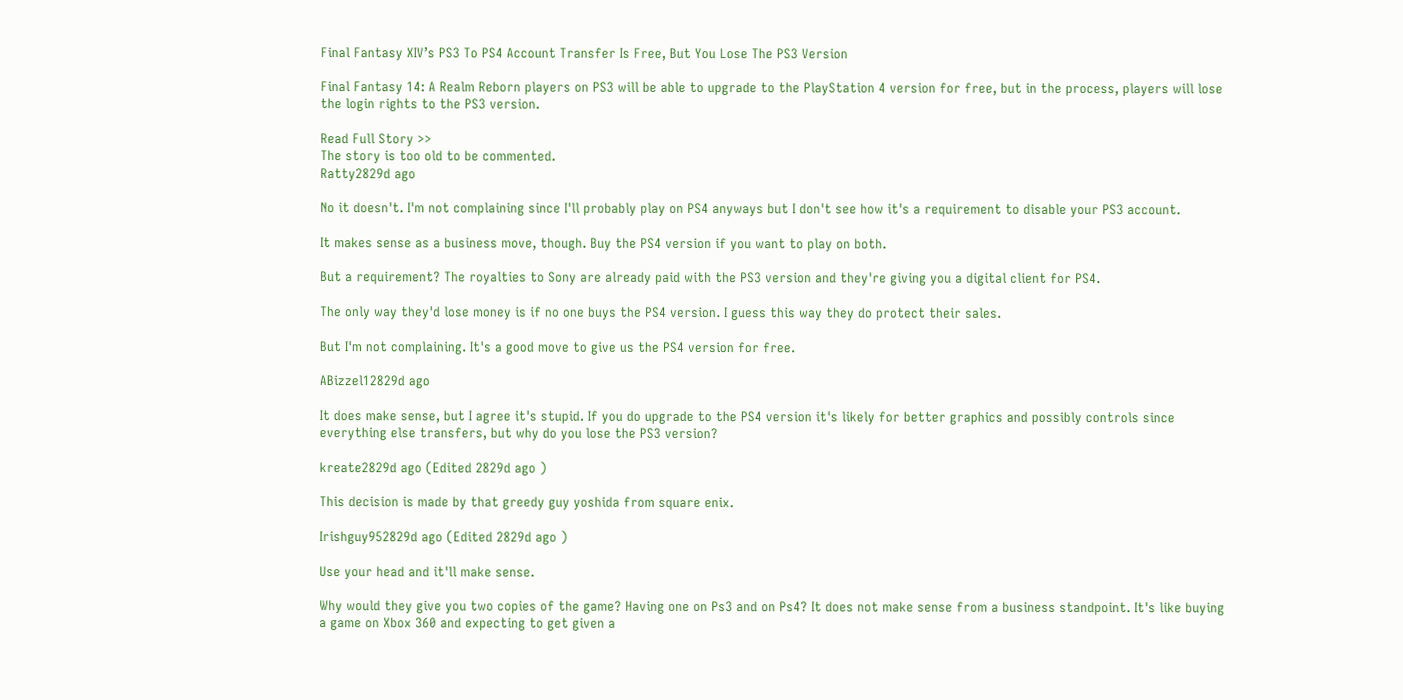Final Fantasy XIV’s PS3 To PS4 Account Transfer Is Free, But You Lose The PS3 Version

Final Fantasy 14: A Realm Reborn players on PS3 will be able to upgrade to the PlayStation 4 version for free, but in the process, players will lose the login rights to the PS3 version.

Read Full Story >>
The story is too old to be commented.
Ratty2829d ago

No it doesn't. I'm not complaining since I'll probably play on PS4 anyways but I don't see how it's a requirement to disable your PS3 account.

It makes sense as a business move, though. Buy the PS4 version if you want to play on both.

But a requirement? The royalties to Sony are already paid with the PS3 version and they're giving you a digital client for PS4.

The only way they'd lose money is if no one buys the PS4 version. I guess this way they do protect their sales.

But I'm not complaining. It's a good move to give us the PS4 version for free.

ABizzel12829d ago

It does make sense, but I agree it's stupid. If you do upgrade to the PS4 version it's likely for better graphics and possibly controls since everything else transfers, but why do you lose the PS3 version?

kreate2829d ago (Edited 2829d ago )

This decision is made by that greedy guy yoshida from square enix.

Irishguy952829d ago (Edited 2829d ago )

Use your head and it'll make sense.

Why would they give you two copies of the game? Having one on Ps3 and on Ps4? It does not make sense from a business standpoint. It's like buying a game on Xbox 360 and expecting to get given a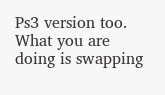Ps3 version too. What you are doing is swapping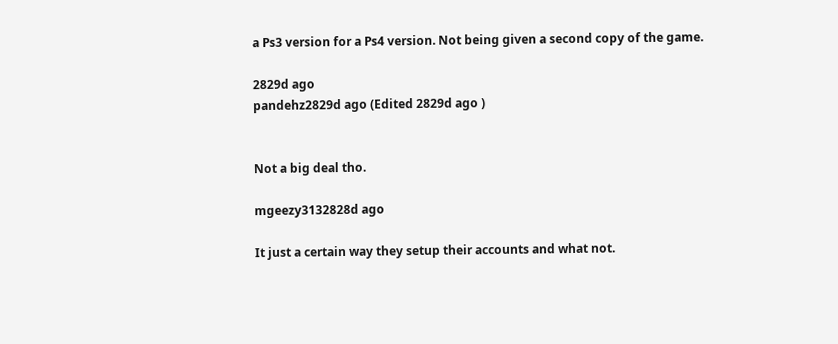a Ps3 version for a Ps4 version. Not being given a second copy of the game.

2829d ago
pandehz2829d ago (Edited 2829d ago )


Not a big deal tho.

mgeezy3132828d ago

It just a certain way they setup their accounts and what not.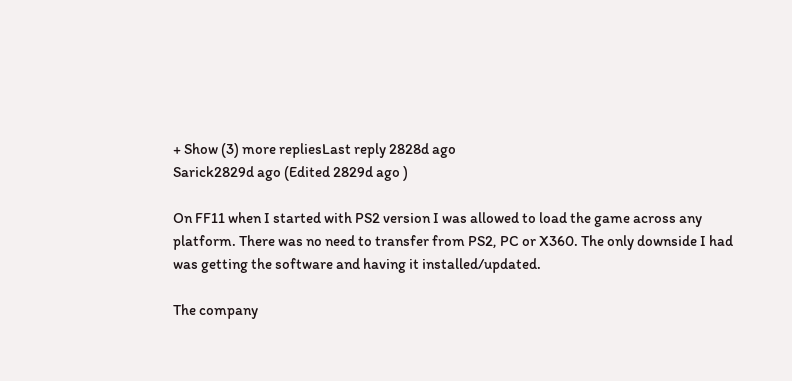+ Show (3) more repliesLast reply 2828d ago
Sarick2829d ago (Edited 2829d ago )

On FF11 when I started with PS2 version I was allowed to load the game across any platform. There was no need to transfer from PS2, PC or X360. The only downside I had was getting the software and having it installed/updated.

The company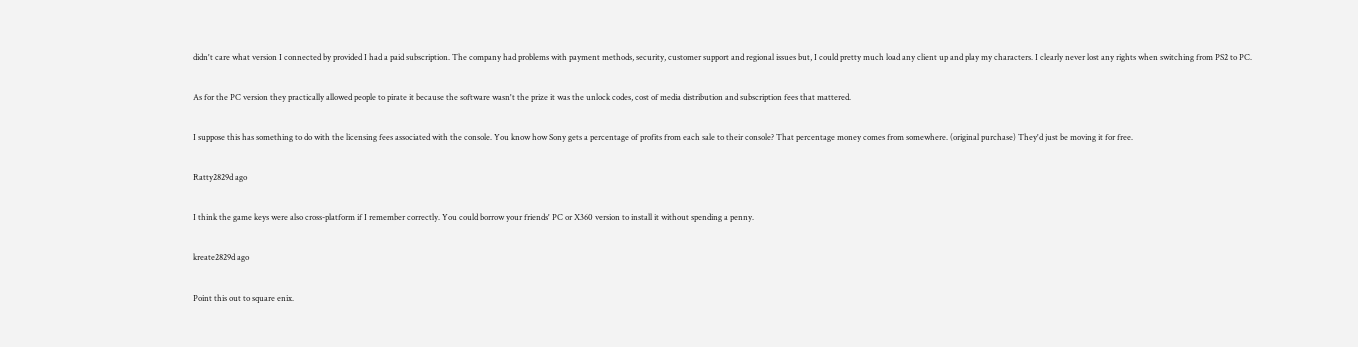didn't care what version I connected by provided I had a paid subscription. The company had problems with payment methods, security, customer support and regional issues but, I could pretty much load any client up and play my characters. I clearly never lost any rights when switching from PS2 to PC.

As for the PC version they practically allowed people to pirate it because the software wasn't the prize it was the unlock codes, cost of media distribution and subscription fees that mattered.

I suppose this has something to do with the licensing fees associated with the console. You know how Sony gets a percentage of profits from each sale to their console? That percentage money comes from somewhere. (original purchase) They'd just be moving it for free.

Ratty2829d ago

I think the game keys were also cross-platform if I remember correctly. You could borrow your friends' PC or X360 version to install it without spending a penny.

kreate2829d ago

Point this out to square enix.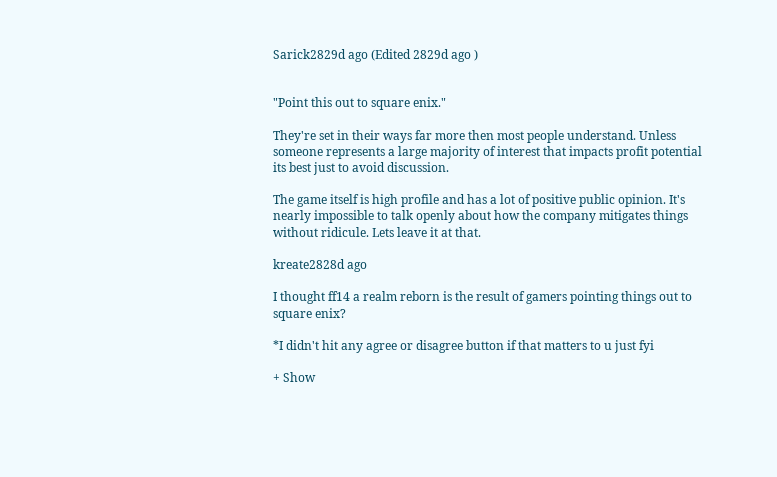Sarick2829d ago (Edited 2829d ago )


"Point this out to square enix."

They're set in their ways far more then most people understand. Unless someone represents a large majority of interest that impacts profit potential its best just to avoid discussion.

The game itself is high profile and has a lot of positive public opinion. It's nearly impossible to talk openly about how the company mitigates things without ridicule. Lets leave it at that.

kreate2828d ago

I thought ff14 a realm reborn is the result of gamers pointing things out to square enix?

*I didn't hit any agree or disagree button if that matters to u just fyi

+ Show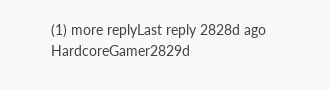(1) more replyLast reply 2828d ago
HardcoreGamer2829d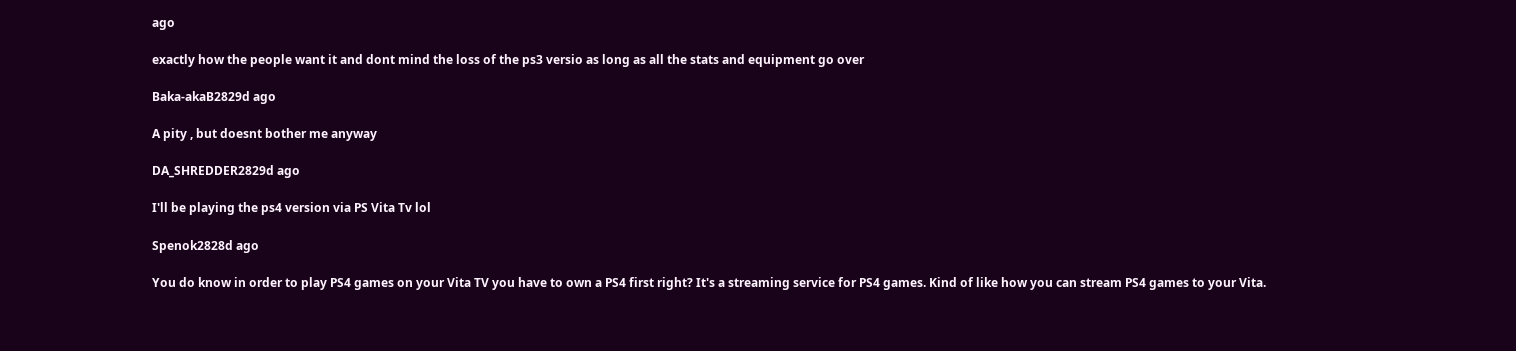ago

exactly how the people want it and dont mind the loss of the ps3 versio as long as all the stats and equipment go over

Baka-akaB2829d ago

A pity , but doesnt bother me anyway

DA_SHREDDER2829d ago

I'll be playing the ps4 version via PS Vita Tv lol

Spenok2828d ago

You do know in order to play PS4 games on your Vita TV you have to own a PS4 first right? It's a streaming service for PS4 games. Kind of like how you can stream PS4 games to your Vita.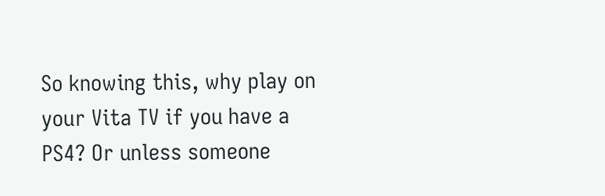So knowing this, why play on your Vita TV if you have a PS4? Or unless someone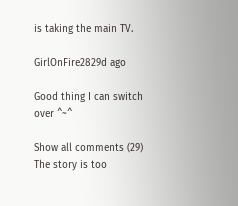is taking the main TV.

GirlOnFire2829d ago

Good thing I can switch over ^~^

Show all comments (29)
The story is too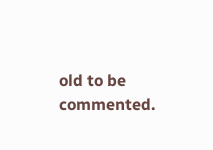old to be commented.